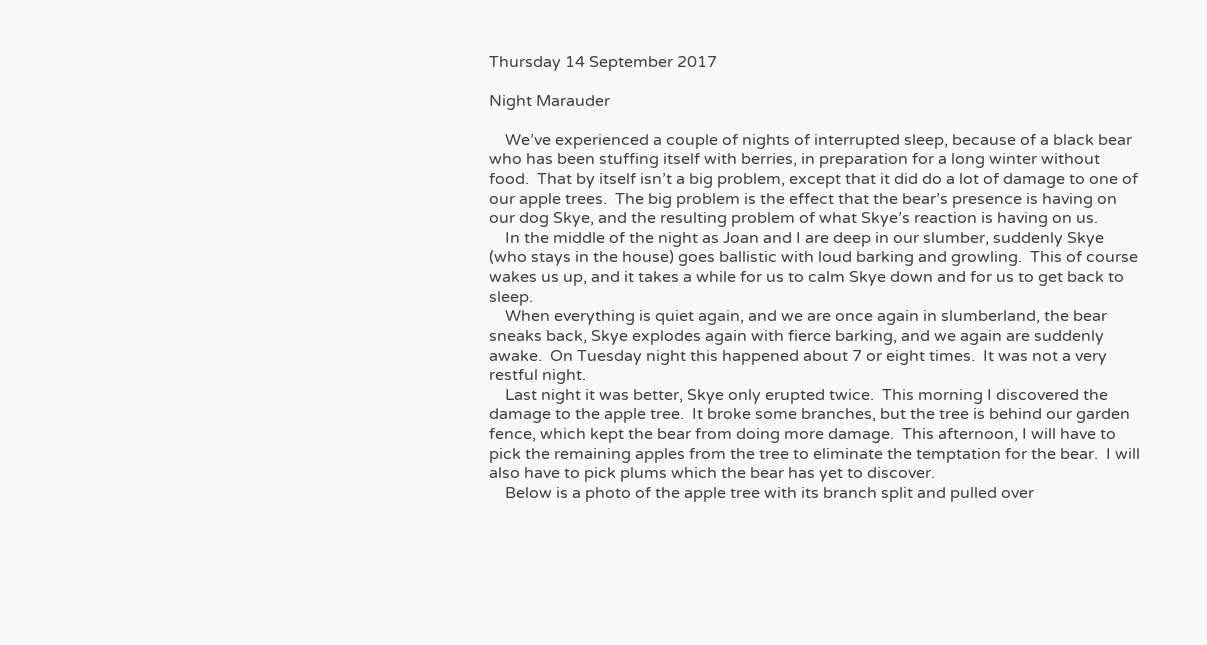Thursday 14 September 2017

Night Marauder

    We’ve experienced a couple of nights of interrupted sleep, because of a black bear who has been stuffing itself with berries, in preparation for a long winter without food.  That by itself isn’t a big problem, except that it did do a lot of damage to one of our apple trees.  The big problem is the effect that the bear’s presence is having on our dog Skye, and the resulting problem of what Skye’s reaction is having on us.
    In the middle of the night as Joan and I are deep in our slumber, suddenly Skye (who stays in the house) goes ballistic with loud barking and growling.  This of course wakes us up, and it takes a while for us to calm Skye down and for us to get back to sleep.
    When everything is quiet again, and we are once again in slumberland, the bear sneaks back, Skye explodes again with fierce barking, and we again are suddenly awake.  On Tuesday night this happened about 7 or eight times.  It was not a very restful night.
    Last night it was better, Skye only erupted twice.  This morning I discovered the damage to the apple tree.  It broke some branches, but the tree is behind our garden fence, which kept the bear from doing more damage.  This afternoon, I will have to pick the remaining apples from the tree to eliminate the temptation for the bear.  I will also have to pick plums which the bear has yet to discover.
    Below is a photo of the apple tree with its branch split and pulled over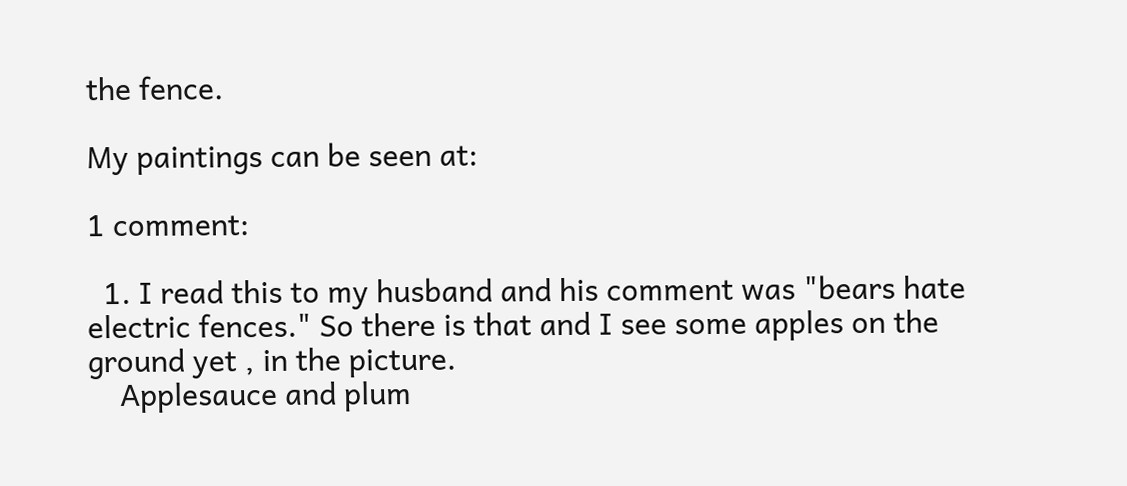the fence.

My paintings can be seen at:

1 comment:

  1. I read this to my husband and his comment was "bears hate electric fences." So there is that and I see some apples on the ground yet , in the picture.
    Applesauce and plum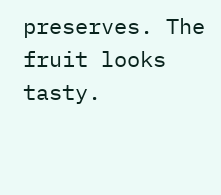preserves. The fruit looks tasty.